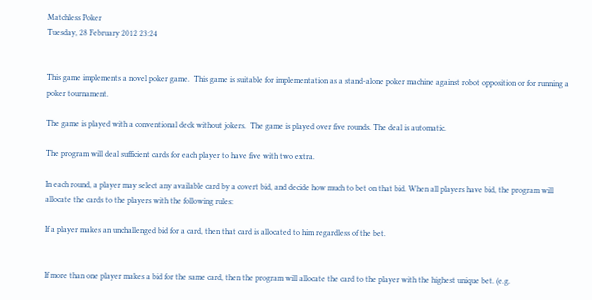Matchless Poker
Tuesday, 28 February 2012 23:24


This game implements a novel poker game.  This game is suitable for implementation as a stand-alone poker machine against robot opposition or for running a poker tournament.

The game is played with a conventional deck without jokers.  The game is played over five rounds. The deal is automatic.

The program will deal sufficient cards for each player to have five with two extra.

In each round, a player may select any available card by a covert bid, and decide how much to bet on that bid. When all players have bid, the program will allocate the cards to the players with the following rules:

If a player makes an unchallenged bid for a card, then that card is allocated to him regardless of the bet.


If more than one player makes a bid for the same card, then the program will allocate the card to the player with the highest unique bet. (e.g.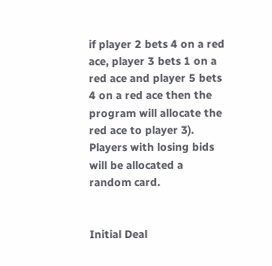if player 2 bets 4 on a red ace, player 3 bets 1 on a red ace and player 5 bets 4 on a red ace then the program will allocate the red ace to player 3). Players with losing bids will be allocated a random card.


Initial Deal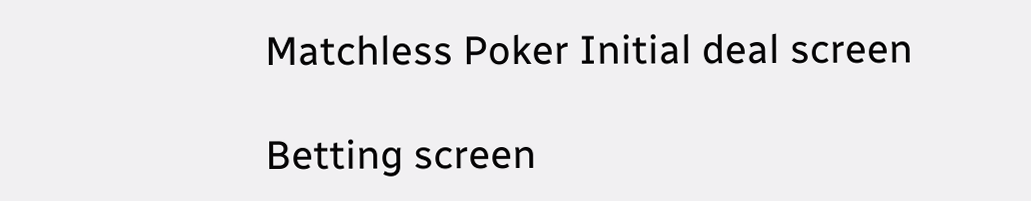Matchless Poker Initial deal screen

Betting screen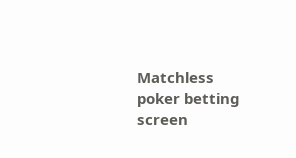Matchless poker betting screen